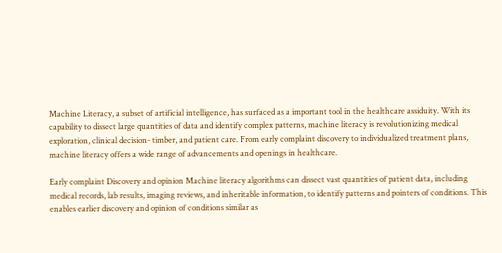Machine Literacy, a subset of artificial intelligence, has surfaced as a important tool in the healthcare assiduity. With its capability to dissect large quantities of data and identify complex patterns, machine literacy is revolutionizing medical exploration, clinical decision- timber, and patient care. From early complaint discovery to individualized treatment plans, machine literacy offers a wide range of advancements and openings in healthcare.

Early complaint Discovery and opinion Machine literacy algorithms can dissect vast quantities of patient data, including medical records, lab results, imaging reviews, and inheritable information, to identify patterns and pointers of conditions. This enables earlier discovery and opinion of conditions similar as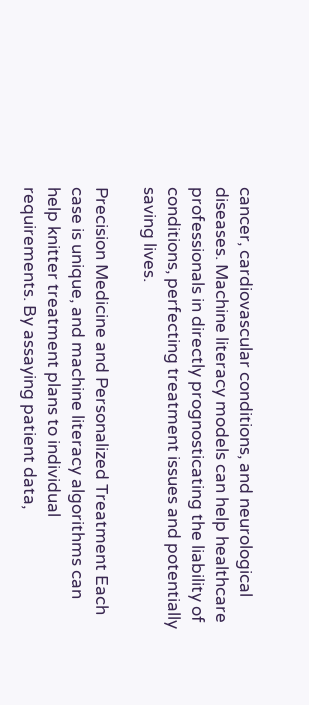cancer, cardiovascular conditions, and neurological diseases. Machine literacy models can help healthcare professionals in directly prognosticating the liability of conditions, perfecting treatment issues and potentially saving lives.

Precision Medicine and Personalized Treatment Each case is unique, and machine literacy algorithms can help knitter treatment plans to individual requirements. By assaying patient data,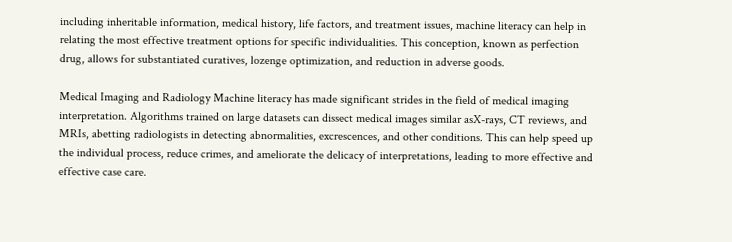including inheritable information, medical history, life factors, and treatment issues, machine literacy can help in relating the most effective treatment options for specific individualities. This conception, known as perfection drug, allows for substantiated curatives, lozenge optimization, and reduction in adverse goods.

Medical Imaging and Radiology Machine literacy has made significant strides in the field of medical imaging interpretation. Algorithms trained on large datasets can dissect medical images similar asX-rays, CT reviews, and MRIs, abetting radiologists in detecting abnormalities, excrescences, and other conditions. This can help speed up the individual process, reduce crimes, and ameliorate the delicacy of interpretations, leading to more effective and effective case care.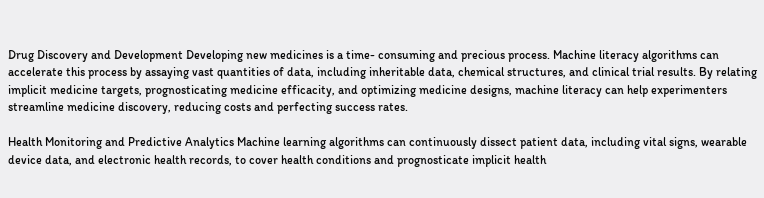Drug Discovery and Development Developing new medicines is a time- consuming and precious process. Machine literacy algorithms can accelerate this process by assaying vast quantities of data, including inheritable data, chemical structures, and clinical trial results. By relating implicit medicine targets, prognosticating medicine efficacity, and optimizing medicine designs, machine literacy can help experimenters streamline medicine discovery, reducing costs and perfecting success rates.

Health Monitoring and Predictive Analytics Machine learning algorithms can continuously dissect patient data, including vital signs, wearable device data, and electronic health records, to cover health conditions and prognosticate implicit health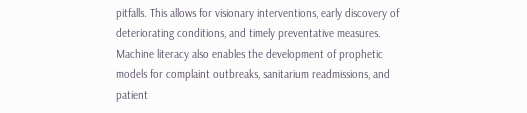pitfalls. This allows for visionary interventions, early discovery of deteriorating conditions, and timely preventative measures. Machine literacy also enables the development of prophetic models for complaint outbreaks, sanitarium readmissions, and patient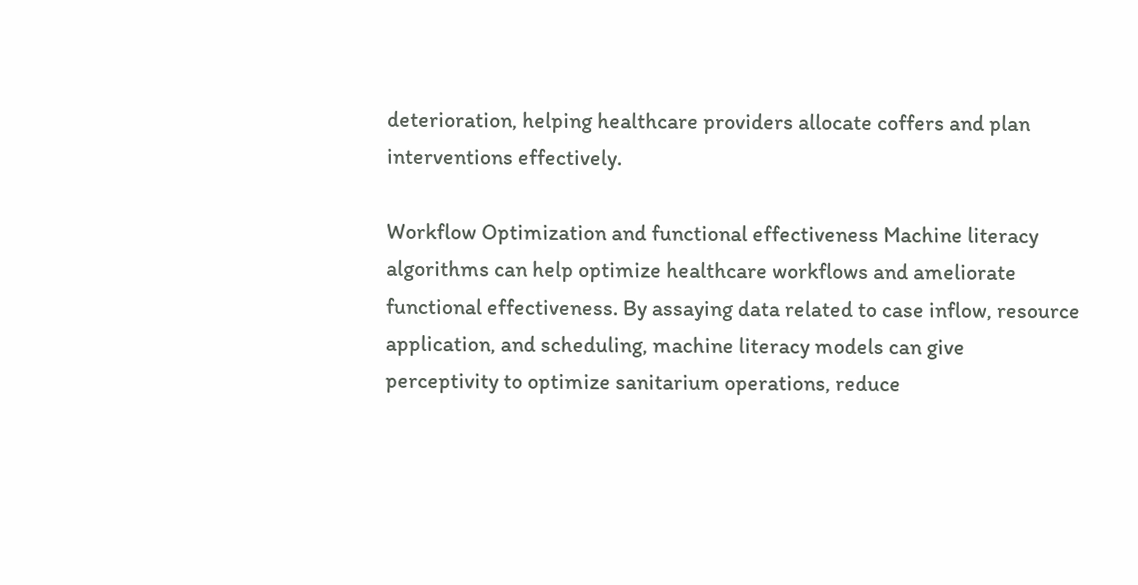deterioration, helping healthcare providers allocate coffers and plan interventions effectively.

Workflow Optimization and functional effectiveness Machine literacy algorithms can help optimize healthcare workflows and ameliorate functional effectiveness. By assaying data related to case inflow, resource application, and scheduling, machine literacy models can give perceptivity to optimize sanitarium operations, reduce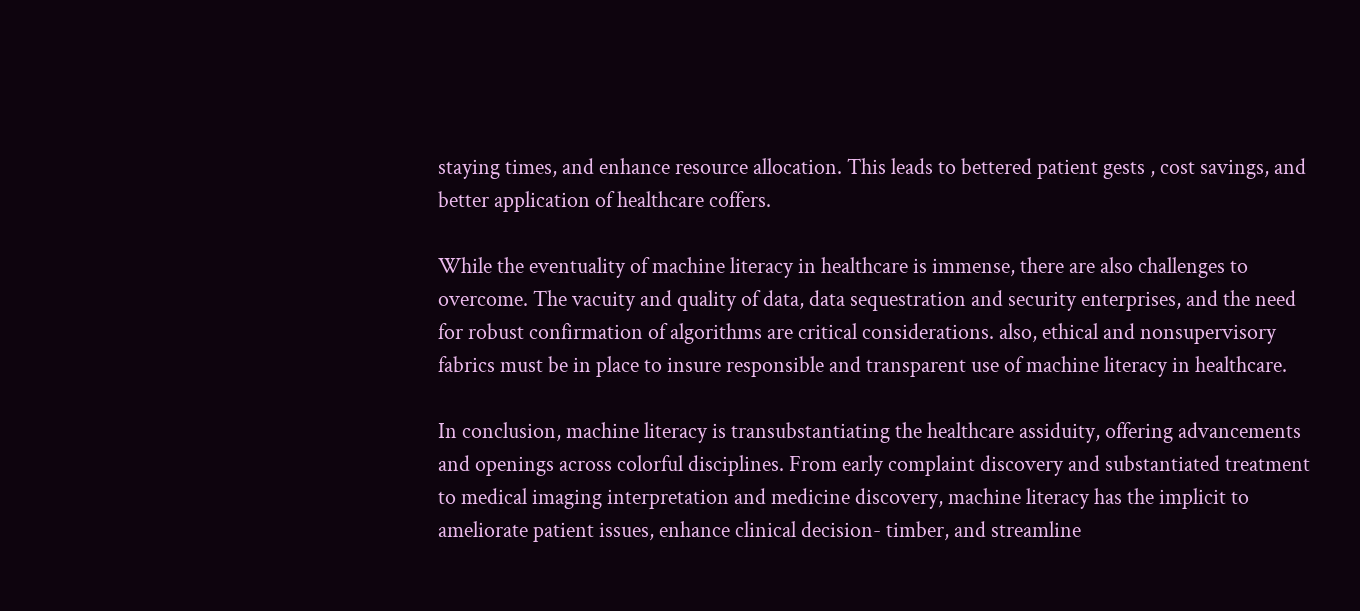staying times, and enhance resource allocation. This leads to bettered patient gests , cost savings, and better application of healthcare coffers.

While the eventuality of machine literacy in healthcare is immense, there are also challenges to overcome. The vacuity and quality of data, data sequestration and security enterprises, and the need for robust confirmation of algorithms are critical considerations. also, ethical and nonsupervisory fabrics must be in place to insure responsible and transparent use of machine literacy in healthcare.

In conclusion, machine literacy is transubstantiating the healthcare assiduity, offering advancements and openings across colorful disciplines. From early complaint discovery and substantiated treatment to medical imaging interpretation and medicine discovery, machine literacy has the implicit to ameliorate patient issues, enhance clinical decision- timber, and streamline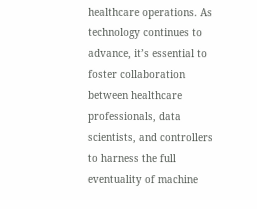healthcare operations. As technology continues to advance, it’s essential to foster collaboration between healthcare professionals, data scientists, and controllers to harness the full eventuality of machine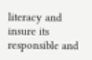literacy and insure its responsible and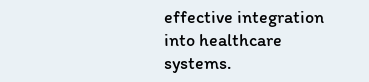effective integration into healthcare systems.